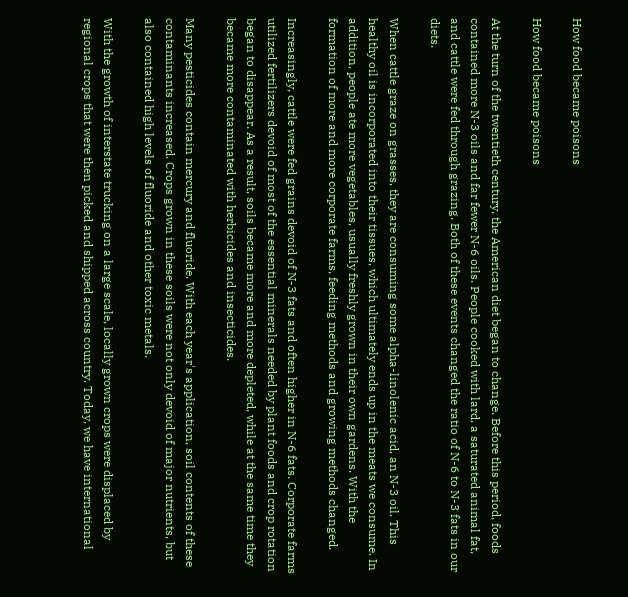How food became poisons

How food became poisons

At the turn of the twentieth century, the American diet began to change. Before this period, foods contained more N-3 oils and far fewer N-6 oils. People cooked with lard, a saturated animal fat, and cattle were fed through grazing. Both of these events changed the ratio of N-6 to N-3 fats in our diets.

When cattle graze on grasses, they are consuming some alpha-linolenic acid, an N-3 oil. This healthy oil is incorporated into their tissues, which ultimately ends up in the meats we consume. In addition, people ate more vegetables, usually freshly grown in their own gardens. With the formation of more and more corporate farms, feeding methods and growing methods changed.

Increasingly, cattle were fed grains devoid of N-3 fats and often higher in N-6 fats. Corporate farms utilized fertilizers devoid of most of the essential minerals needed by plant foods and crop rotation began to disappear. As a result, soils became more and more depleted, while at the same time they became more contaminated with herbicides and insecticides.

Many pesticides contain mercury and fluoride. With each year's application, soil contents of these contaminants increased. Crops grown in these soils were not only devoid of major nutrients, but also contained high levels of fluoride and other toxic metals.

With the growth of interstate trucking on a large scale, locally grown crops were displaced by regional crops that were then picked and shipped across country. Today, we have international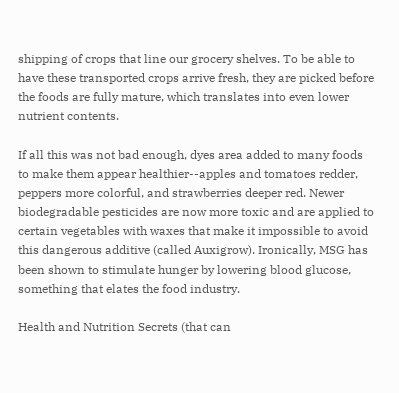shipping of crops that line our grocery shelves. To be able to have these transported crops arrive fresh, they are picked before the foods are fully mature, which translates into even lower nutrient contents.

If all this was not bad enough, dyes area added to many foods to make them appear healthier--apples and tomatoes redder, peppers more colorful, and strawberries deeper red. Newer biodegradable pesticides are now more toxic and are applied to certain vegetables with waxes that make it impossible to avoid this dangerous additive (called Auxigrow). Ironically, MSG has been shown to stimulate hunger by lowering blood glucose, something that elates the food industry.

Health and Nutrition Secrets (that can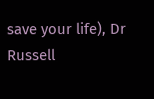save your life), Dr Russell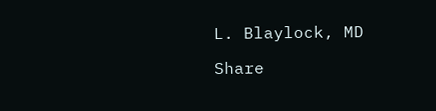L. Blaylock, MD

Share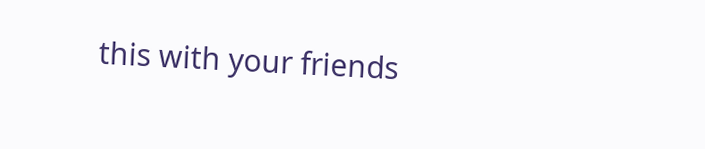this with your friends